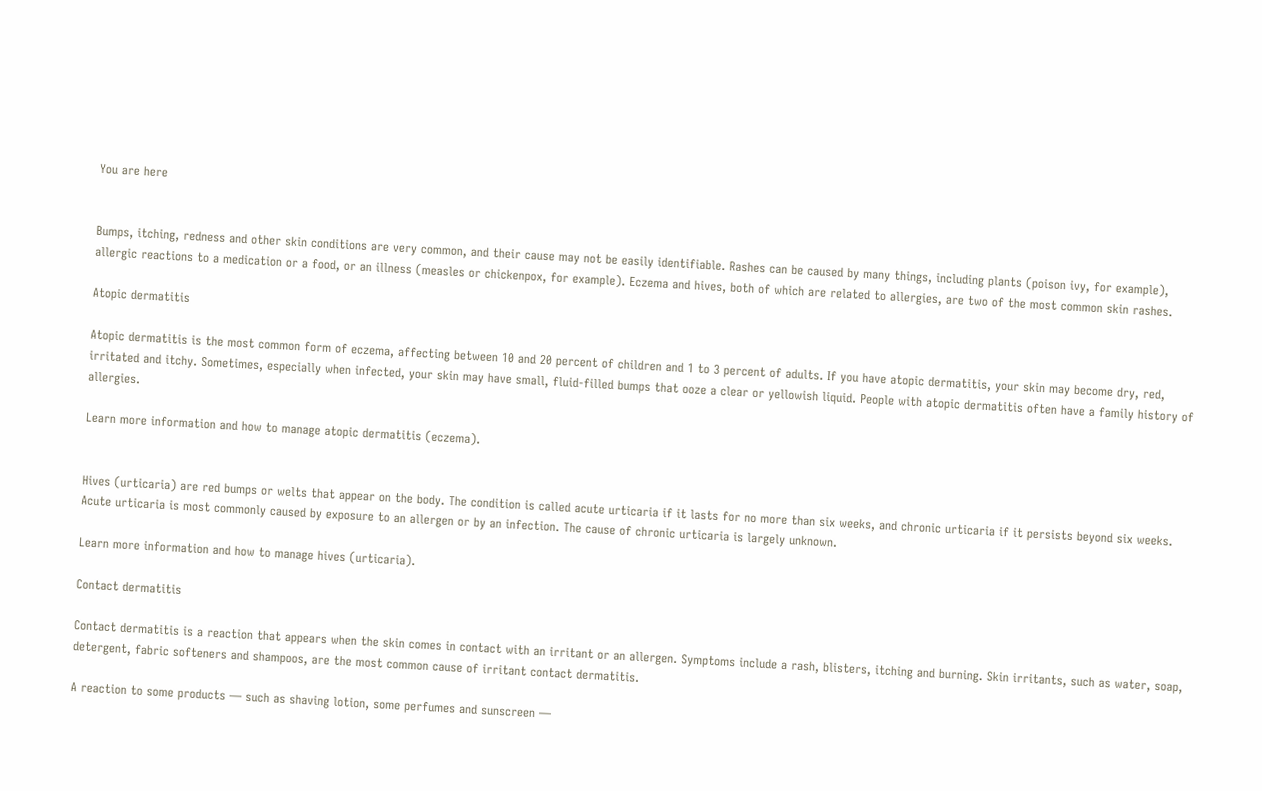You are here


Bumps, itching, redness and other skin conditions are very common, and their cause may not be easily identifiable. Rashes can be caused by many things, including plants (poison ivy, for example), allergic reactions to a medication or a food, or an illness (measles or chickenpox, for example). Eczema and hives, both of which are related to allergies, are two of the most common skin rashes.

Atopic dermatitis

Atopic dermatitis is the most common form of eczema, affecting between 10 and 20 percent of children and 1 to 3 percent of adults. If you have atopic dermatitis, your skin may become dry, red, irritated and itchy. Sometimes, especially when infected, your skin may have small, fluid-filled bumps that ooze a clear or yellowish liquid. People with atopic dermatitis often have a family history of allergies.

Learn more information and how to manage atopic dermatitis (eczema).


Hives (urticaria) are red bumps or welts that appear on the body. The condition is called acute urticaria if it lasts for no more than six weeks, and chronic urticaria if it persists beyond six weeks. Acute urticaria is most commonly caused by exposure to an allergen or by an infection. The cause of chronic urticaria is largely unknown.

Learn more information and how to manage hives (urticaria).

Contact dermatitis

Contact dermatitis is a reaction that appears when the skin comes in contact with an irritant or an allergen. Symptoms include a rash, blisters, itching and burning. Skin irritants, such as water, soap, detergent, fabric softeners and shampoos, are the most common cause of irritant contact dermatitis.

A reaction to some products — such as shaving lotion, some perfumes and sunscreen —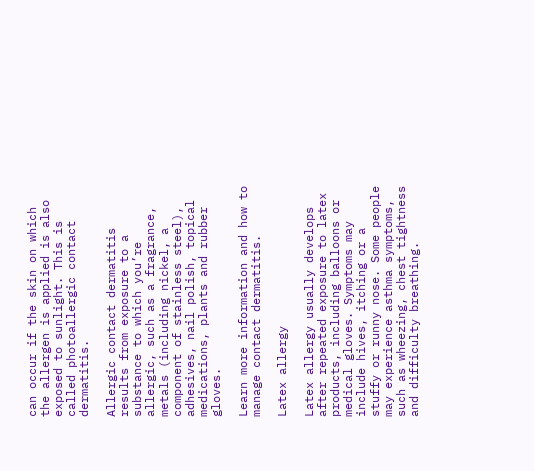can occur if the skin on which the allergen is applied is also exposed to sunlight. This is called photoallergic contact dermatitis.

Allergic contact dermatitis results from exposure to a substance to which you’re allergic, such as a fragrance, metals (including nickel, a component of stainless steel), adhesives, nail polish, topical medications, plants and rubber gloves.

Learn more information and how to manage contact dermatitis.

Latex allergy

Latex allergy usually develops after repeated exposure to latex products, including balloons or medical gloves. Symptoms may include hives, itching or a stuffy or runny nose. Some people may experience asthma symptoms, such as wheezing, chest tightness and difficulty breathing.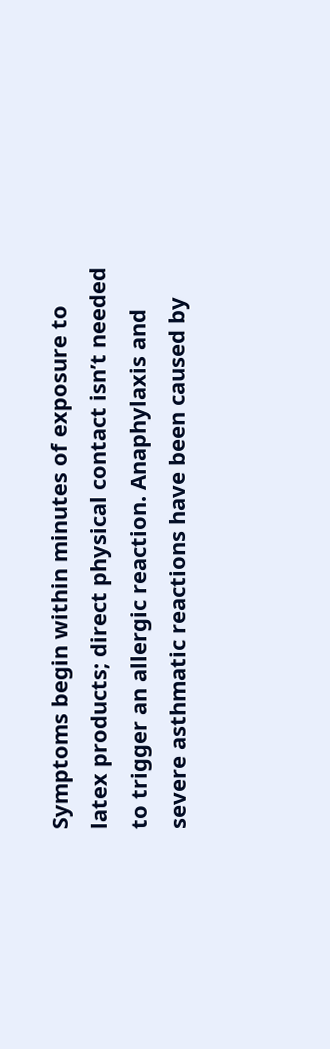Symptoms begin within minutes of exposure to latex products; direct physical contact isn’t needed to trigger an allergic reaction. Anaphylaxis and severe asthmatic reactions have been caused by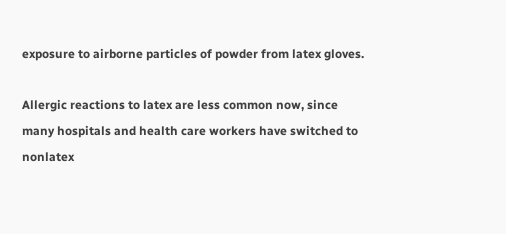exposure to airborne particles of powder from latex gloves.

Allergic reactions to latex are less common now, since many hospitals and health care workers have switched to nonlatex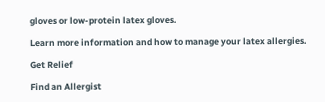gloves or low-protein latex gloves.

Learn more information and how to manage your latex allergies.

Get Relief

Find an Allergist